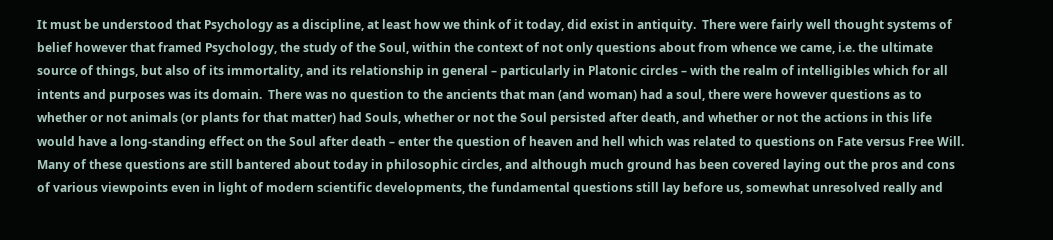It must be understood that Psychology as a discipline, at least how we think of it today, did exist in antiquity.  There were fairly well thought systems of belief however that framed Psychology, the study of the Soul, within the context of not only questions about from whence we came, i.e. the ultimate source of things, but also of its immortality, and its relationship in general – particularly in Platonic circles – with the realm of intelligibles which for all intents and purposes was its domain.  There was no question to the ancients that man (and woman) had a soul, there were however questions as to whether or not animals (or plants for that matter) had Souls, whether or not the Soul persisted after death, and whether or not the actions in this life would have a long-standing effect on the Soul after death – enter the question of heaven and hell which was related to questions on Fate versus Free Will.  Many of these questions are still bantered about today in philosophic circles, and although much ground has been covered laying out the pros and cons of various viewpoints even in light of modern scientific developments, the fundamental questions still lay before us, somewhat unresolved really and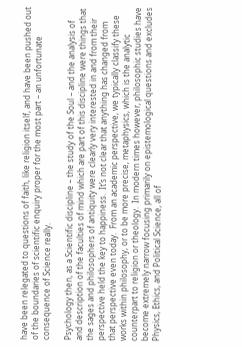have been relegated to questions of faith, like religion itself, and have been pushed out of the boundaries of scientific enquiry proper for the most part – an unfortunate consequence of Science really.

Psychology then, as a Scientific discipline – the study of the Soul – and the analysis of and description of the faculties of mind which are part of this discipline were things that the sages and philosophers of antiquity were clearly very interested in and from their perspective held the key to happiness.  It’s not clear that anything has changed from that perspective even today.  From an academic perspective, we typically classify these works within philosophy, or to be more precise, metaphysics, which is the analytic counterpart to religion or theology.  In modern times however, philosophic studies have become extremely narrow focusing primarily on epistemological questions and excludes Physics, Ethics, and Political Science, all of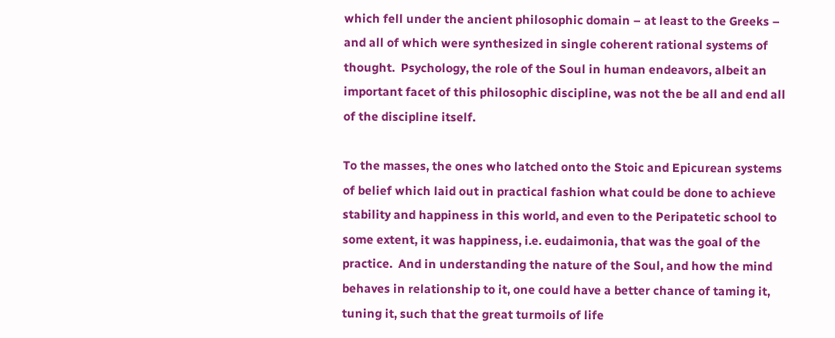which fell under the ancient philosophic domain – at least to the Greeks – and all of which were synthesized in single coherent rational systems of thought.  Psychology, the role of the Soul in human endeavors, albeit an important facet of this philosophic discipline, was not the be all and end all of the discipline itself.

To the masses, the ones who latched onto the Stoic and Epicurean systems  of belief which laid out in practical fashion what could be done to achieve stability and happiness in this world, and even to the Peripatetic school to some extent, it was happiness, i.e. eudaimonia, that was the goal of the practice.  And in understanding the nature of the Soul, and how the mind behaves in relationship to it, one could have a better chance of taming it, tuning it, such that the great turmoils of life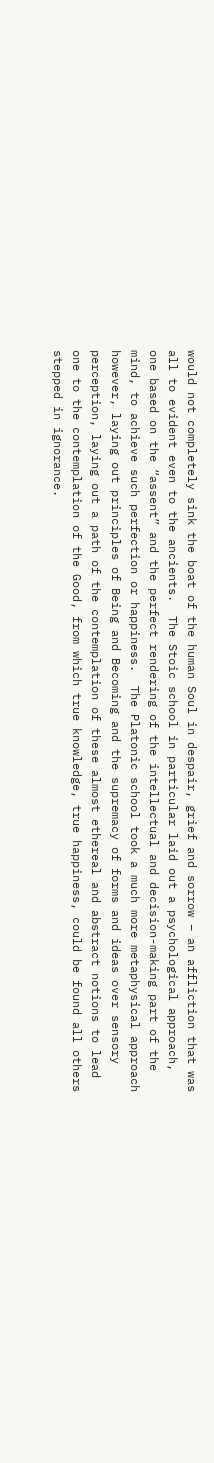would not completely sink the boat of the human Soul in despair, grief and sorrow – an affliction that was all to evident even to the ancients.  The Stoic school in particular laid out a psychological approach, one based on the “assent” and the perfect rendering of the intellectual and decision-making part of the mind, to achieve such perfection or happiness.  The Platonic school took a much more metaphysical approach however, laying out principles of Being and Becoming and the supremacy of forms and ideas over sensory perception, laying out a path of the contemplation of these almost ethereal and abstract notions to lead one to the contemplation of the Good, from which true knowledge, true happiness, could be found all others stepped in ignorance.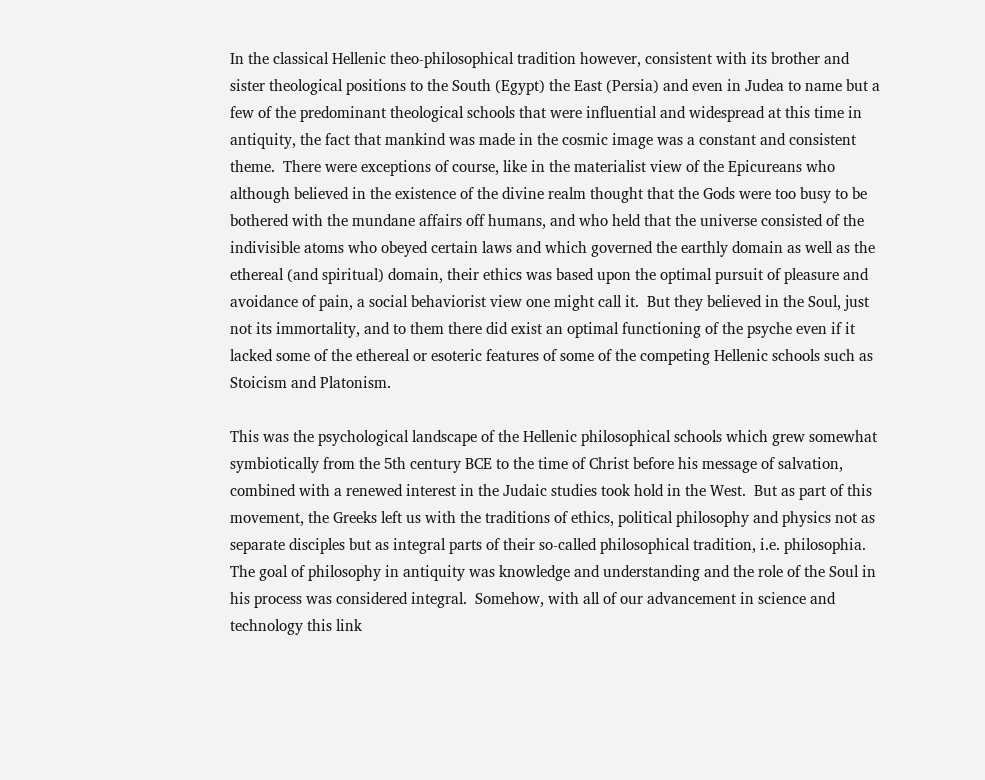In the classical Hellenic theo-philosophical tradition however, consistent with its brother and sister theological positions to the South (Egypt) the East (Persia) and even in Judea to name but a few of the predominant theological schools that were influential and widespread at this time in antiquity, the fact that mankind was made in the cosmic image was a constant and consistent theme.  There were exceptions of course, like in the materialist view of the Epicureans who although believed in the existence of the divine realm thought that the Gods were too busy to be bothered with the mundane affairs off humans, and who held that the universe consisted of the indivisible atoms who obeyed certain laws and which governed the earthly domain as well as the ethereal (and spiritual) domain, their ethics was based upon the optimal pursuit of pleasure and avoidance of pain, a social behaviorist view one might call it.  But they believed in the Soul, just not its immortality, and to them there did exist an optimal functioning of the psyche even if it lacked some of the ethereal or esoteric features of some of the competing Hellenic schools such as Stoicism and Platonism.

This was the psychological landscape of the Hellenic philosophical schools which grew somewhat symbiotically from the 5th century BCE to the time of Christ before his message of salvation, combined with a renewed interest in the Judaic studies took hold in the West.  But as part of this movement, the Greeks left us with the traditions of ethics, political philosophy and physics not as separate disciples but as integral parts of their so-called philosophical tradition, i.e. philosophia.  The goal of philosophy in antiquity was knowledge and understanding and the role of the Soul in his process was considered integral.  Somehow, with all of our advancement in science and technology this link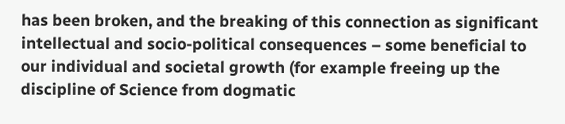has been broken, and the breaking of this connection as significant intellectual and socio-political consequences – some beneficial to our individual and societal growth (for example freeing up the discipline of Science from dogmatic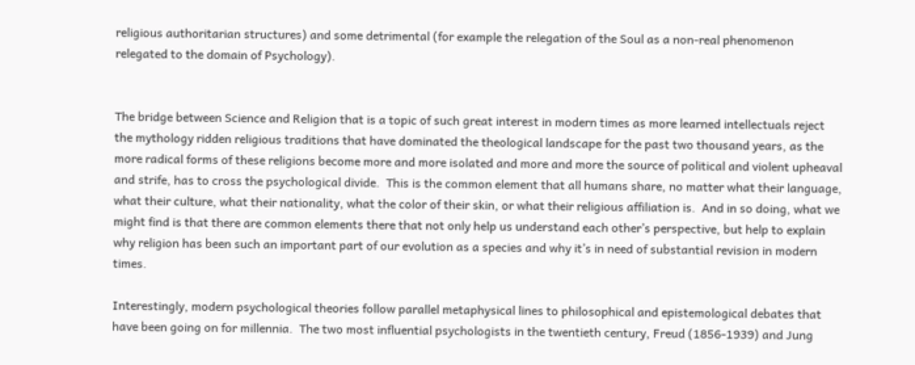religious authoritarian structures) and some detrimental (for example the relegation of the Soul as a non-real phenomenon relegated to the domain of Psychology).


The bridge between Science and Religion that is a topic of such great interest in modern times as more learned intellectuals reject the mythology ridden religious traditions that have dominated the theological landscape for the past two thousand years, as the more radical forms of these religions become more and more isolated and more and more the source of political and violent upheaval and strife, has to cross the psychological divide.  This is the common element that all humans share, no matter what their language, what their culture, what their nationality, what the color of their skin, or what their religious affiliation is.  And in so doing, what we might find is that there are common elements there that not only help us understand each other’s perspective, but help to explain why religion has been such an important part of our evolution as a species and why it’s in need of substantial revision in modern times.

Interestingly, modern psychological theories follow parallel metaphysical lines to philosophical and epistemological debates that have been going on for millennia.  The two most influential psychologists in the twentieth century, Freud (1856-1939) and Jung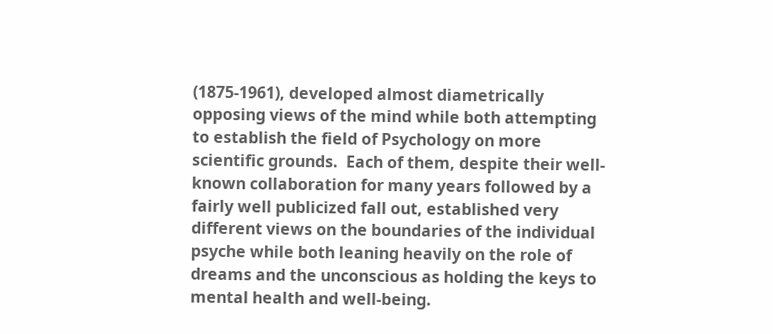(1875-1961), developed almost diametrically opposing views of the mind while both attempting to establish the field of Psychology on more scientific grounds.  Each of them, despite their well-known collaboration for many years followed by a fairly well publicized fall out, established very different views on the boundaries of the individual psyche while both leaning heavily on the role of dreams and the unconscious as holding the keys to mental health and well-being.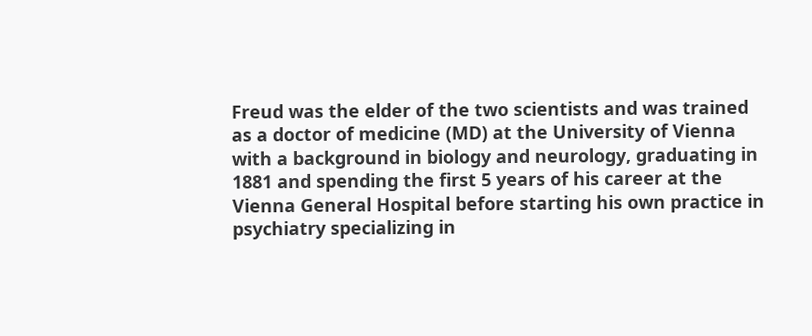Freud was the elder of the two scientists and was trained as a doctor of medicine (MD) at the University of Vienna with a background in biology and neurology, graduating in 1881 and spending the first 5 years of his career at the Vienna General Hospital before starting his own practice in psychiatry specializing in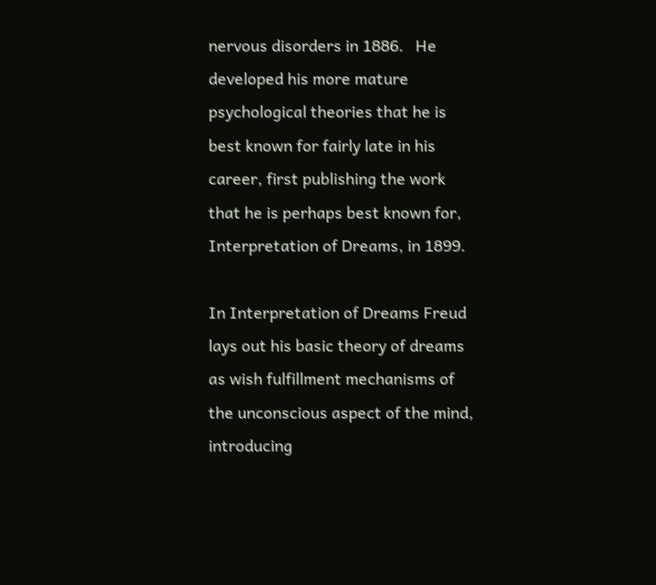nervous disorders in 1886.   He developed his more mature psychological theories that he is best known for fairly late in his career, first publishing the work that he is perhaps best known for, Interpretation of Dreams, in 1899.

In Interpretation of Dreams Freud lays out his basic theory of dreams as wish fulfillment mechanisms of the unconscious aspect of the mind, introducing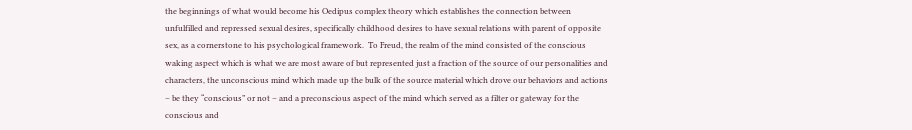the beginnings of what would become his Oedipus complex theory which establishes the connection between unfulfilled and repressed sexual desires, specifically childhood desires to have sexual relations with parent of opposite sex, as a cornerstone to his psychological framework.  To Freud, the realm of the mind consisted of the conscious waking aspect which is what we are most aware of but represented just a fraction of the source of our personalities and characters, the unconscious mind which made up the bulk of the source material which drove our behaviors and actions – be they “conscious” or not – and a preconscious aspect of the mind which served as a filter or gateway for the conscious and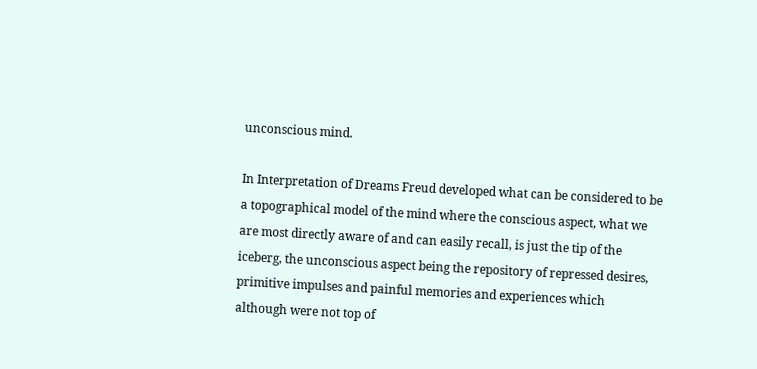unconscious mind.

In Interpretation of Dreams Freud developed what can be considered to be a topographical model of the mind where the conscious aspect, what we are most directly aware of and can easily recall, is just the tip of the iceberg, the unconscious aspect being the repository of repressed desires, primitive impulses and painful memories and experiences which although were not top of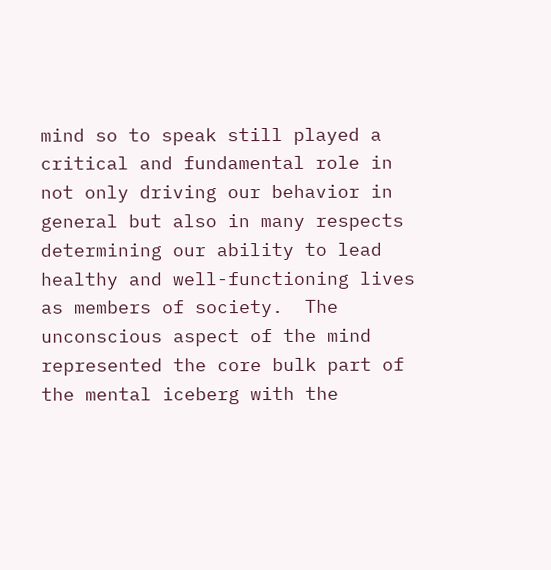mind so to speak still played a critical and fundamental role in not only driving our behavior in general but also in many respects determining our ability to lead healthy and well-functioning lives as members of society.  The unconscious aspect of the mind represented the core bulk part of the mental iceberg with the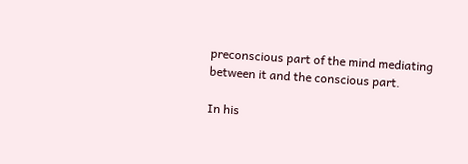preconscious part of the mind mediating between it and the conscious part.

In his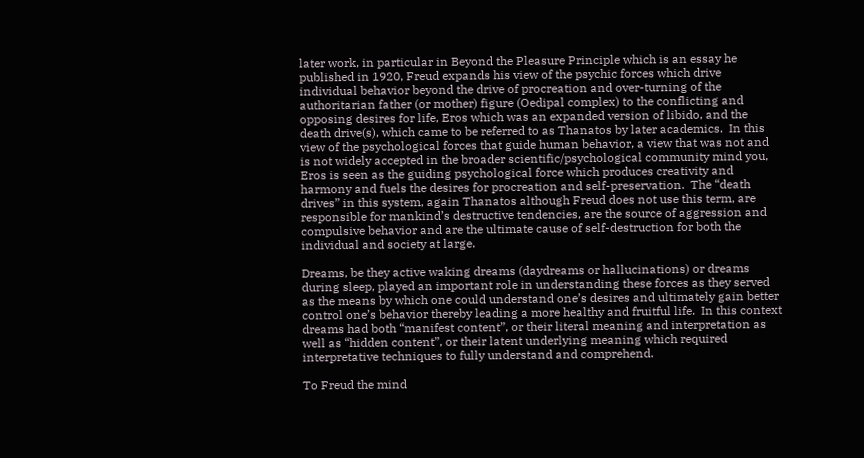later work, in particular in Beyond the Pleasure Principle which is an essay he published in 1920, Freud expands his view of the psychic forces which drive individual behavior beyond the drive of procreation and over-turning of the authoritarian father (or mother) figure (Oedipal complex) to the conflicting and opposing desires for life, Eros which was an expanded version of libido, and the death drive(s), which came to be referred to as Thanatos by later academics.  In this view of the psychological forces that guide human behavior, a view that was not and is not widely accepted in the broader scientific/psychological community mind you, Eros is seen as the guiding psychological force which produces creativity and harmony and fuels the desires for procreation and self-preservation.  The “death drives” in this system, again Thanatos although Freud does not use this term, are responsible for mankind’s destructive tendencies, are the source of aggression and compulsive behavior and are the ultimate cause of self-destruction for both the individual and society at large.

Dreams, be they active waking dreams (daydreams or hallucinations) or dreams during sleep, played an important role in understanding these forces as they served as the means by which one could understand one’s desires and ultimately gain better control one’s behavior thereby leading a more healthy and fruitful life.  In this context dreams had both “manifest content”, or their literal meaning and interpretation as well as “hidden content”, or their latent underlying meaning which required interpretative techniques to fully understand and comprehend.

To Freud the mind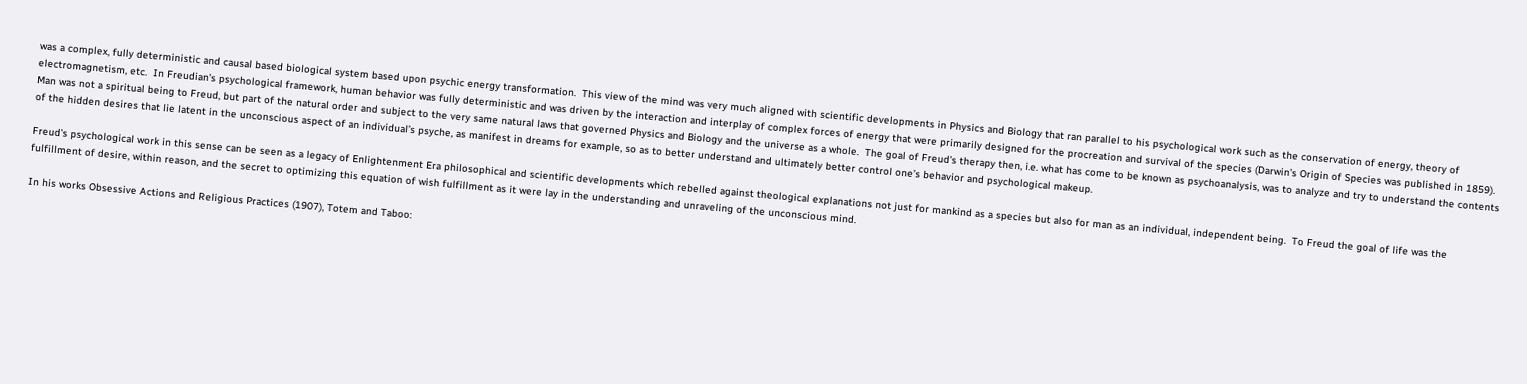was a complex, fully deterministic and causal based biological system based upon psychic energy transformation.  This view of the mind was very much aligned with scientific developments in Physics and Biology that ran parallel to his psychological work such as the conservation of energy, theory of electromagnetism, etc.  In Freudian’s psychological framework, human behavior was fully deterministic and was driven by the interaction and interplay of complex forces of energy that were primarily designed for the procreation and survival of the species (Darwin’s Origin of Species was published in 1859).  Man was not a spiritual being to Freud, but part of the natural order and subject to the very same natural laws that governed Physics and Biology and the universe as a whole.  The goal of Freud’s therapy then, i.e. what has come to be known as psychoanalysis, was to analyze and try to understand the contents of the hidden desires that lie latent in the unconscious aspect of an individual’s psyche, as manifest in dreams for example, so as to better understand and ultimately better control one’s behavior and psychological makeup.

Freud’s psychological work in this sense can be seen as a legacy of Enlightenment Era philosophical and scientific developments which rebelled against theological explanations not just for mankind as a species but also for man as an individual, independent being.  To Freud the goal of life was the fulfillment of desire, within reason, and the secret to optimizing this equation of wish fulfillment as it were lay in the understanding and unraveling of the unconscious mind.

In his works Obsessive Actions and Religious Practices (1907), Totem and Taboo: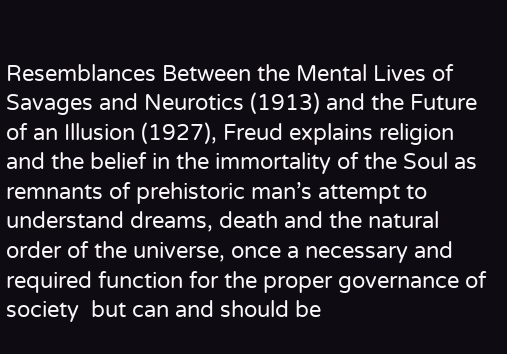Resemblances Between the Mental Lives of Savages and Neurotics (1913) and the Future of an Illusion (1927), Freud explains religion and the belief in the immortality of the Soul as remnants of prehistoric man’s attempt to understand dreams, death and the natural order of the universe, once a necessary and required function for the proper governance of society  but can and should be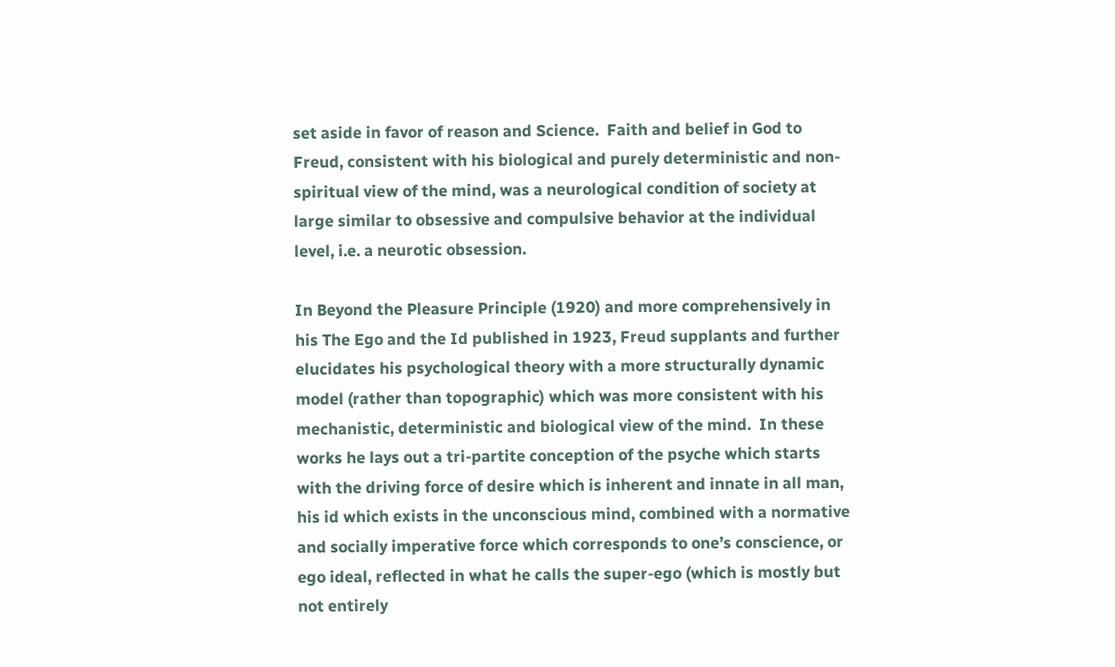set aside in favor of reason and Science.  Faith and belief in God to Freud, consistent with his biological and purely deterministic and non-spiritual view of the mind, was a neurological condition of society at large similar to obsessive and compulsive behavior at the individual level, i.e. a neurotic obsession.

In Beyond the Pleasure Principle (1920) and more comprehensively in his The Ego and the Id published in 1923, Freud supplants and further elucidates his psychological theory with a more structurally dynamic model (rather than topographic) which was more consistent with his mechanistic, deterministic and biological view of the mind.  In these works he lays out a tri-partite conception of the psyche which starts with the driving force of desire which is inherent and innate in all man, his id which exists in the unconscious mind, combined with a normative and socially imperative force which corresponds to one’s conscience, or ego ideal, reflected in what he calls the super-ego (which is mostly but not entirely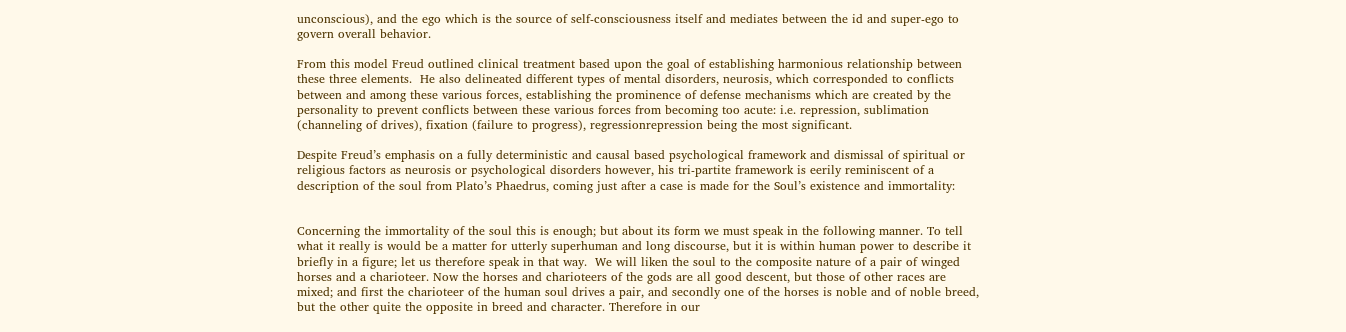unconscious), and the ego which is the source of self-consciousness itself and mediates between the id and super-ego to govern overall behavior.

From this model Freud outlined clinical treatment based upon the goal of establishing harmonious relationship between these three elements.  He also delineated different types of mental disorders, neurosis, which corresponded to conflicts between and among these various forces, establishing the prominence of defense mechanisms which are created by the personality to prevent conflicts between these various forces from becoming too acute: i.e. repression, sublimation (channeling of drives), fixation (failure to progress), regressionrepression being the most significant.

Despite Freud’s emphasis on a fully deterministic and causal based psychological framework and dismissal of spiritual or religious factors as neurosis or psychological disorders however, his tri-partite framework is eerily reminiscent of a description of the soul from Plato’s Phaedrus, coming just after a case is made for the Soul’s existence and immortality:


Concerning the immortality of the soul this is enough; but about its form we must speak in the following manner. To tell what it really is would be a matter for utterly superhuman and long discourse, but it is within human power to describe it briefly in a figure; let us therefore speak in that way.  We will liken the soul to the composite nature of a pair of winged horses and a charioteer. Now the horses and charioteers of the gods are all good descent, but those of other races are mixed; and first the charioteer of the human soul drives a pair, and secondly one of the horses is noble and of noble breed, but the other quite the opposite in breed and character. Therefore in our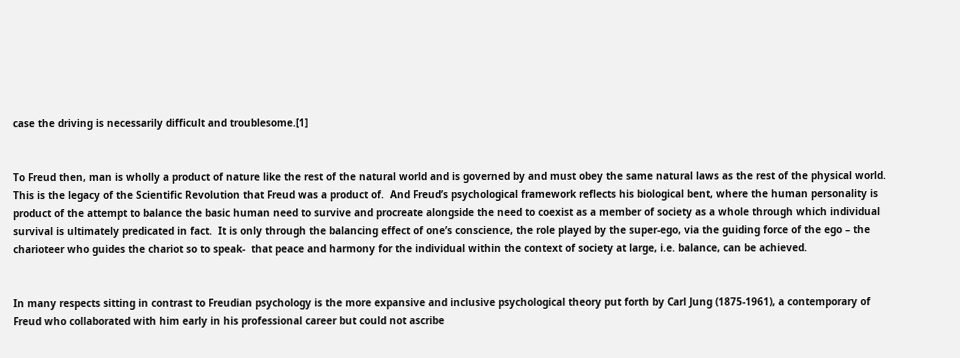case the driving is necessarily difficult and troublesome.[1]


To Freud then, man is wholly a product of nature like the rest of the natural world and is governed by and must obey the same natural laws as the rest of the physical world.  This is the legacy of the Scientific Revolution that Freud was a product of.  And Freud’s psychological framework reflects his biological bent, where the human personality is product of the attempt to balance the basic human need to survive and procreate alongside the need to coexist as a member of society as a whole through which individual survival is ultimately predicated in fact.  It is only through the balancing effect of one’s conscience, the role played by the super-ego, via the guiding force of the ego – the charioteer who guides the chariot so to speak-  that peace and harmony for the individual within the context of society at large, i.e. balance, can be achieved.


In many respects sitting in contrast to Freudian psychology is the more expansive and inclusive psychological theory put forth by Carl Jung (1875-1961), a contemporary of Freud who collaborated with him early in his professional career but could not ascribe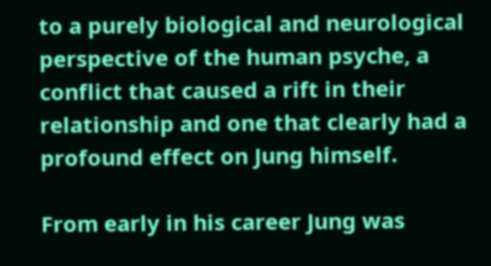to a purely biological and neurological perspective of the human psyche, a conflict that caused a rift in their relationship and one that clearly had a profound effect on Jung himself.

From early in his career Jung was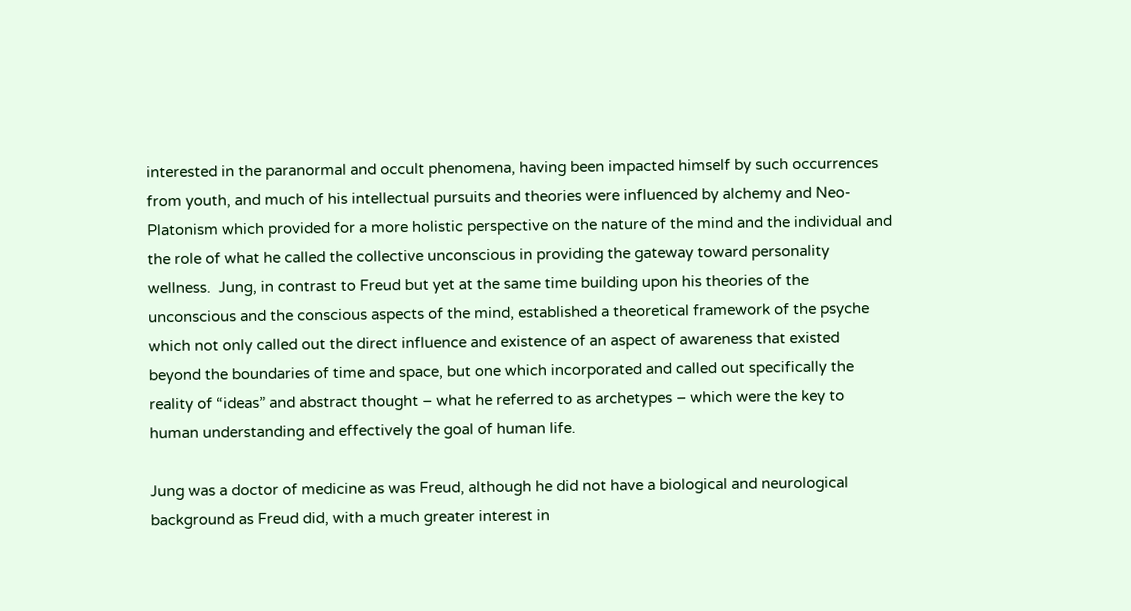interested in the paranormal and occult phenomena, having been impacted himself by such occurrences from youth, and much of his intellectual pursuits and theories were influenced by alchemy and Neo-Platonism which provided for a more holistic perspective on the nature of the mind and the individual and the role of what he called the collective unconscious in providing the gateway toward personality wellness.  Jung, in contrast to Freud but yet at the same time building upon his theories of the unconscious and the conscious aspects of the mind, established a theoretical framework of the psyche which not only called out the direct influence and existence of an aspect of awareness that existed beyond the boundaries of time and space, but one which incorporated and called out specifically the reality of “ideas” and abstract thought – what he referred to as archetypes – which were the key to human understanding and effectively the goal of human life.

Jung was a doctor of medicine as was Freud, although he did not have a biological and neurological background as Freud did, with a much greater interest in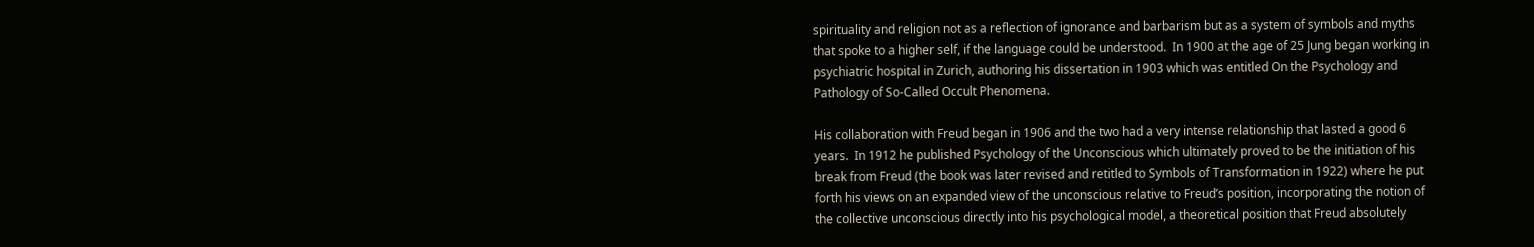spirituality and religion not as a reflection of ignorance and barbarism but as a system of symbols and myths that spoke to a higher self, if the language could be understood.  In 1900 at the age of 25 Jung began working in psychiatric hospital in Zurich, authoring his dissertation in 1903 which was entitled On the Psychology and Pathology of So-Called Occult Phenomena.

His collaboration with Freud began in 1906 and the two had a very intense relationship that lasted a good 6 years.  In 1912 he published Psychology of the Unconscious which ultimately proved to be the initiation of his break from Freud (the book was later revised and retitled to Symbols of Transformation in 1922) where he put forth his views on an expanded view of the unconscious relative to Freud’s position, incorporating the notion of the collective unconscious directly into his psychological model, a theoretical position that Freud absolutely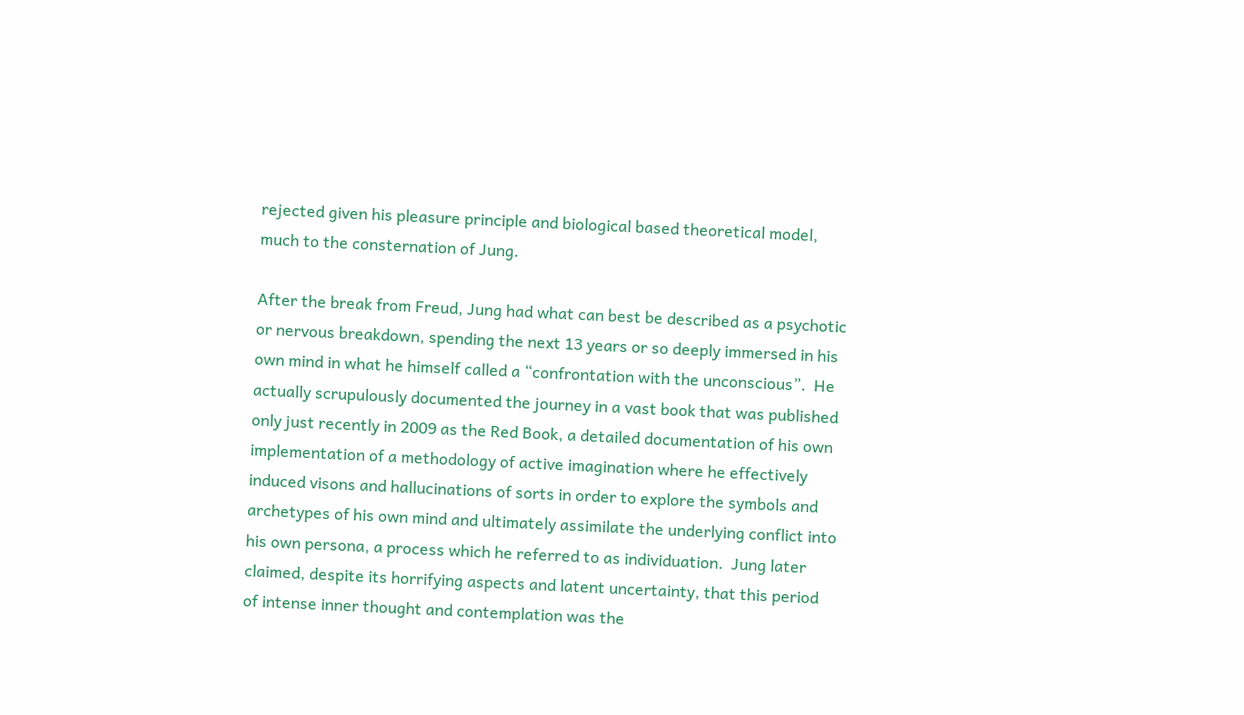rejected given his pleasure principle and biological based theoretical model, much to the consternation of Jung.

After the break from Freud, Jung had what can best be described as a psychotic or nervous breakdown, spending the next 13 years or so deeply immersed in his own mind in what he himself called a “confrontation with the unconscious”.  He actually scrupulously documented the journey in a vast book that was published only just recently in 2009 as the Red Book, a detailed documentation of his own implementation of a methodology of active imagination where he effectively induced visons and hallucinations of sorts in order to explore the symbols and archetypes of his own mind and ultimately assimilate the underlying conflict into his own persona, a process which he referred to as individuation.  Jung later claimed, despite its horrifying aspects and latent uncertainty, that this period of intense inner thought and contemplation was the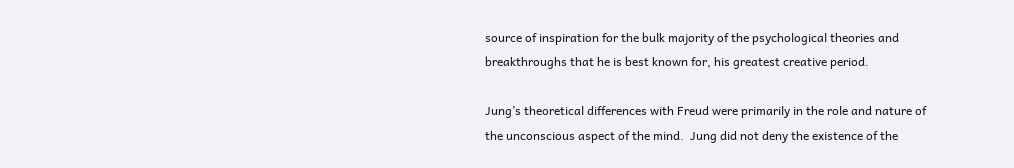source of inspiration for the bulk majority of the psychological theories and breakthroughs that he is best known for, his greatest creative period.

Jung’s theoretical differences with Freud were primarily in the role and nature of the unconscious aspect of the mind.  Jung did not deny the existence of the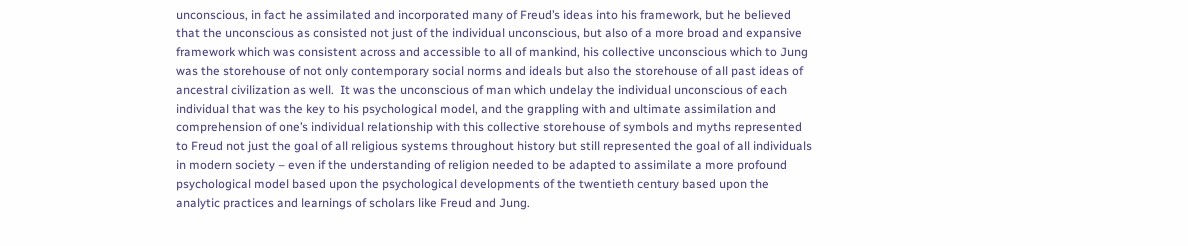unconscious, in fact he assimilated and incorporated many of Freud’s ideas into his framework, but he believed that the unconscious as consisted not just of the individual unconscious, but also of a more broad and expansive framework which was consistent across and accessible to all of mankind, his collective unconscious which to Jung was the storehouse of not only contemporary social norms and ideals but also the storehouse of all past ideas of ancestral civilization as well.  It was the unconscious of man which undelay the individual unconscious of each individual that was the key to his psychological model, and the grappling with and ultimate assimilation and comprehension of one’s individual relationship with this collective storehouse of symbols and myths represented to Freud not just the goal of all religious systems throughout history but still represented the goal of all individuals in modern society – even if the understanding of religion needed to be adapted to assimilate a more profound psychological model based upon the psychological developments of the twentieth century based upon the analytic practices and learnings of scholars like Freud and Jung.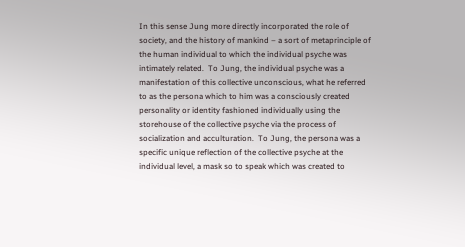In this sense Jung more directly incorporated the role of society, and the history of mankind – a sort of metaprinciple of the human individual to which the individual psyche was intimately related.  To Jung, the individual psyche was a manifestation of this collective unconscious, what he referred to as the persona which to him was a consciously created personality or identity fashioned individually using the storehouse of the collective psyche via the process of socialization and acculturation.  To Jung, the persona was a specific unique reflection of the collective psyche at the individual level, a mask so to speak which was created to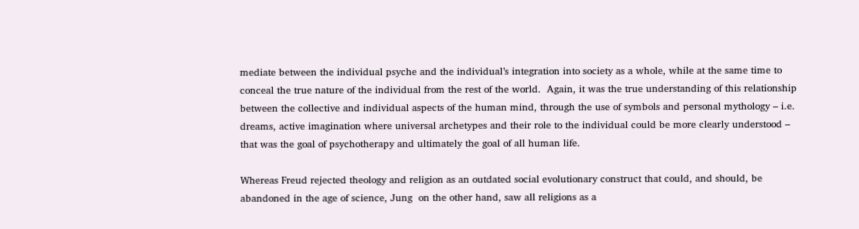mediate between the individual psyche and the individual’s integration into society as a whole, while at the same time to conceal the true nature of the individual from the rest of the world.  Again, it was the true understanding of this relationship between the collective and individual aspects of the human mind, through the use of symbols and personal mythology – i.e. dreams, active imagination where universal archetypes and their role to the individual could be more clearly understood – that was the goal of psychotherapy and ultimately the goal of all human life.

Whereas Freud rejected theology and religion as an outdated social evolutionary construct that could, and should, be abandoned in the age of science, Jung  on the other hand, saw all religions as a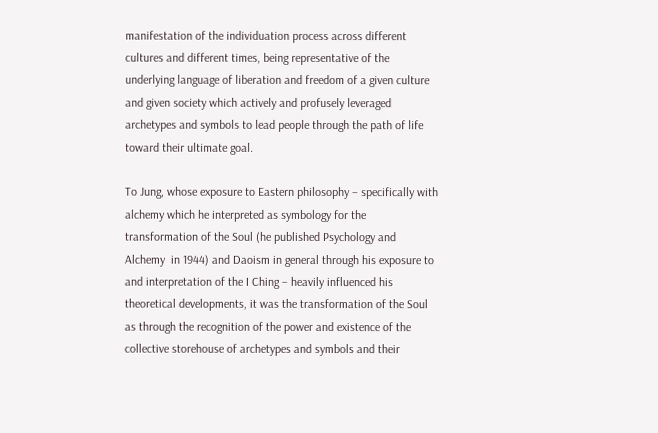manifestation of the individuation process across different cultures and different times, being representative of the underlying language of liberation and freedom of a given culture and given society which actively and profusely leveraged archetypes and symbols to lead people through the path of life toward their ultimate goal.

To Jung, whose exposure to Eastern philosophy – specifically with alchemy which he interpreted as symbology for the transformation of the Soul (he published Psychology and Alchemy  in 1944) and Daoism in general through his exposure to and interpretation of the I Ching – heavily influenced his theoretical developments, it was the transformation of the Soul as through the recognition of the power and existence of the collective storehouse of archetypes and symbols and their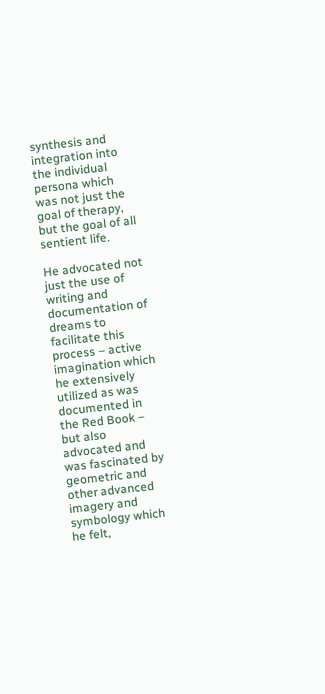synthesis and integration into the individual persona which was not just the goal of therapy, but the goal of all sentient life.

He advocated not just the use of writing and documentation of dreams to facilitate this process – active imagination which he extensively utilized as was documented in the Red Book – but also advocated and was fascinated by geometric and other advanced imagery and symbology which he felt,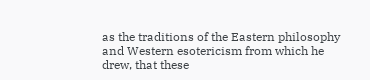as the traditions of the Eastern philosophy and Western esotericism from which he drew, that these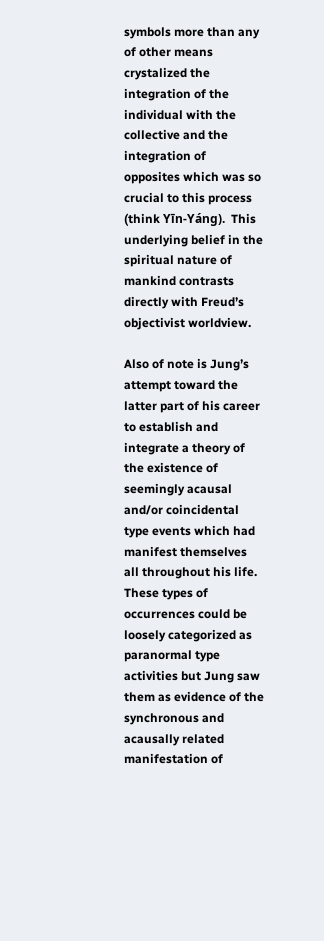symbols more than any of other means crystalized the integration of the individual with the collective and the integration of opposites which was so crucial to this process (think Yīn-Yáng).  This underlying belief in the spiritual nature of mankind contrasts directly with Freud’s objectivist worldview.

Also of note is Jung’s attempt toward the latter part of his career to establish and integrate a theory of the existence of seemingly acausal and/or coincidental type events which had manifest themselves all throughout his life.  These types of occurrences could be loosely categorized as paranormal type activities but Jung saw them as evidence of the synchronous and acausally related manifestation of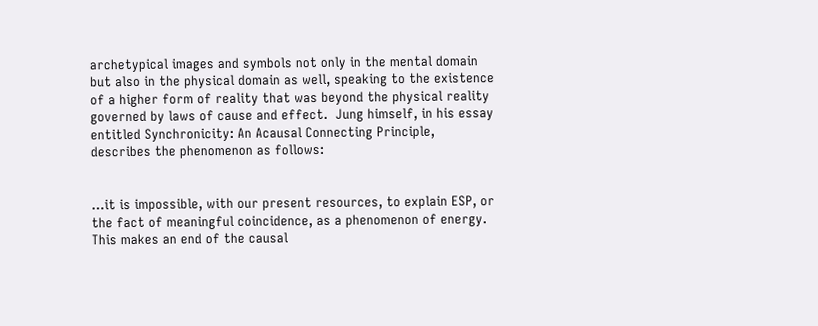archetypical images and symbols not only in the mental domain but also in the physical domain as well, speaking to the existence of a higher form of reality that was beyond the physical reality governed by laws of cause and effect.  Jung himself, in his essay entitled Synchronicity: An Acausal Connecting Principle, describes the phenomenon as follows:


…it is impossible, with our present resources, to explain ESP, or the fact of meaningful coincidence, as a phenomenon of energy. This makes an end of the causal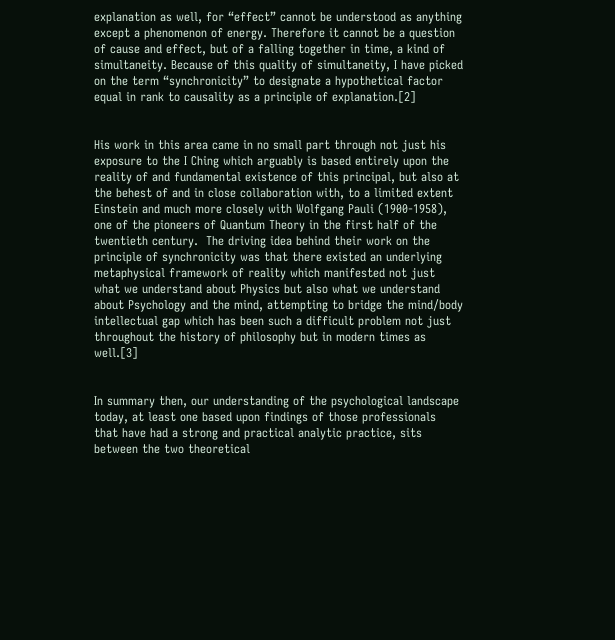explanation as well, for “effect” cannot be understood as anything except a phenomenon of energy. Therefore it cannot be a question of cause and effect, but of a falling together in time, a kind of simultaneity. Because of this quality of simultaneity, I have picked on the term “synchronicity” to designate a hypothetical factor equal in rank to causality as a principle of explanation.[2]


His work in this area came in no small part through not just his exposure to the I Ching which arguably is based entirely upon the reality of and fundamental existence of this principal, but also at the behest of and in close collaboration with, to a limited extent Einstein and much more closely with Wolfgang Pauli (1900-1958), one of the pioneers of Quantum Theory in the first half of the twentieth century.  The driving idea behind their work on the principle of synchronicity was that there existed an underlying metaphysical framework of reality which manifested not just what we understand about Physics but also what we understand about Psychology and the mind, attempting to bridge the mind/body intellectual gap which has been such a difficult problem not just throughout the history of philosophy but in modern times as well.[3]


In summary then, our understanding of the psychological landscape today, at least one based upon findings of those professionals that have had a strong and practical analytic practice, sits between the two theoretical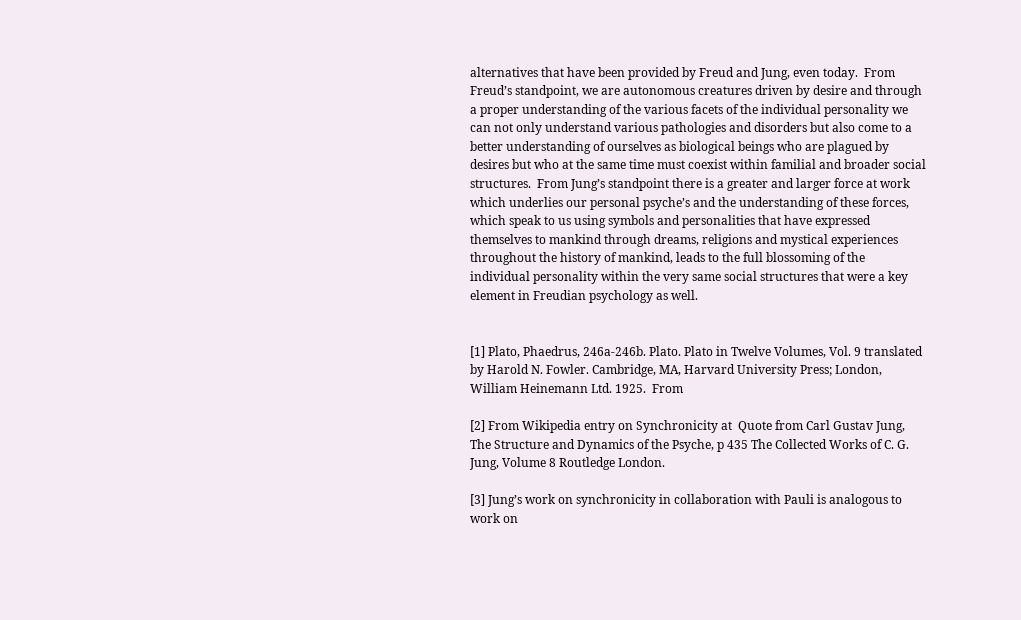alternatives that have been provided by Freud and Jung, even today.  From Freud’s standpoint, we are autonomous creatures driven by desire and through a proper understanding of the various facets of the individual personality we can not only understand various pathologies and disorders but also come to a better understanding of ourselves as biological beings who are plagued by desires but who at the same time must coexist within familial and broader social structures.  From Jung’s standpoint there is a greater and larger force at work which underlies our personal psyche’s and the understanding of these forces, which speak to us using symbols and personalities that have expressed themselves to mankind through dreams, religions and mystical experiences throughout the history of mankind, leads to the full blossoming of the individual personality within the very same social structures that were a key element in Freudian psychology as well.


[1] Plato, Phaedrus, 246a-246b. Plato. Plato in Twelve Volumes, Vol. 9 translated by Harold N. Fowler. Cambridge, MA, Harvard University Press; London, William Heinemann Ltd. 1925.  From

[2] From Wikipedia entry on Synchronicity at  Quote from Carl Gustav Jung, The Structure and Dynamics of the Psyche, p 435 The Collected Works of C. G. Jung, Volume 8 Routledge London.

[3] Jung’s work on synchronicity in collaboration with Pauli is analogous to work on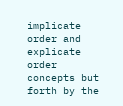implicate order and explicate order concepts but forth by the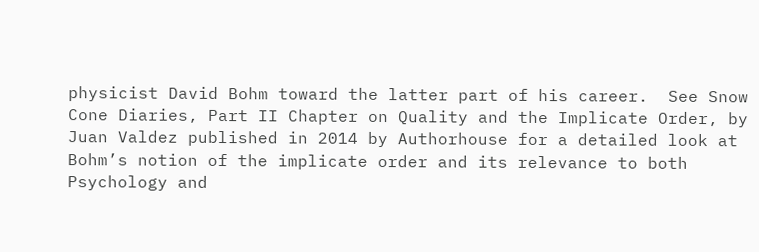physicist David Bohm toward the latter part of his career.  See Snow Cone Diaries, Part II Chapter on Quality and the Implicate Order, by Juan Valdez published in 2014 by Authorhouse for a detailed look at Bohm’s notion of the implicate order and its relevance to both Psychology and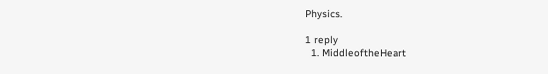Physics.

1 reply
  1. MiddleoftheHeart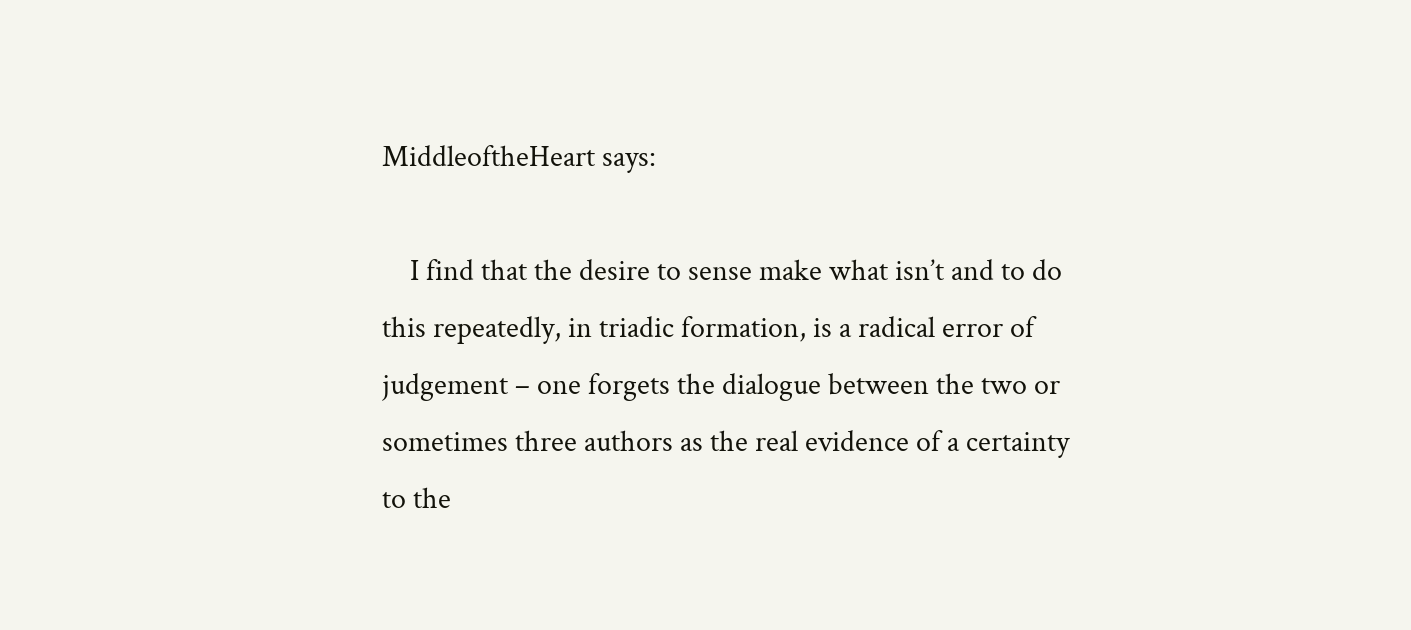MiddleoftheHeart says:

    I find that the desire to sense make what isn’t and to do this repeatedly, in triadic formation, is a radical error of judgement – one forgets the dialogue between the two or sometimes three authors as the real evidence of a certainty to the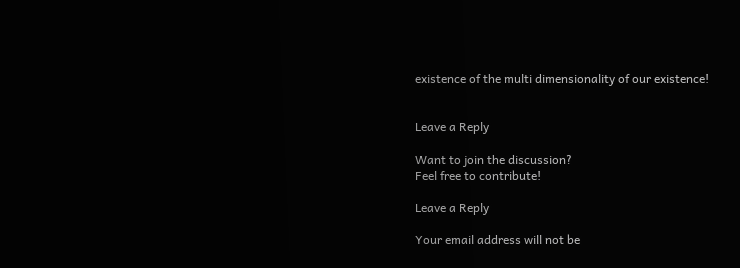existence of the multi dimensionality of our existence!


Leave a Reply

Want to join the discussion?
Feel free to contribute!

Leave a Reply

Your email address will not be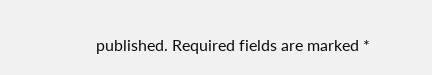published. Required fields are marked *